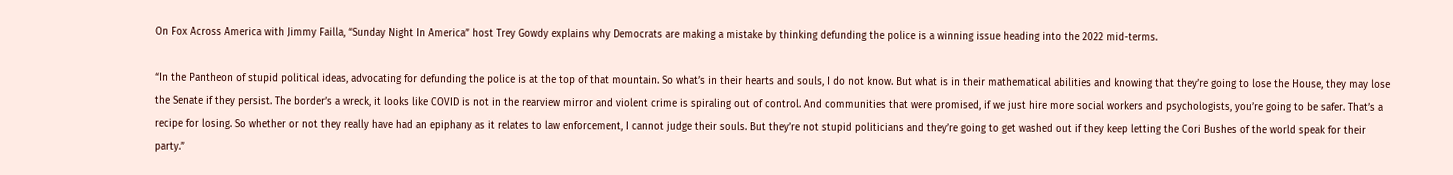On Fox Across America with Jimmy Failla, “Sunday Night In America” host Trey Gowdy explains why Democrats are making a mistake by thinking defunding the police is a winning issue heading into the 2022 mid-terms.

“In the Pantheon of stupid political ideas, advocating for defunding the police is at the top of that mountain. So what’s in their hearts and souls, I do not know. But what is in their mathematical abilities and knowing that they’re going to lose the House, they may lose the Senate if they persist. The border’s a wreck, it looks like COVID is not in the rearview mirror and violent crime is spiraling out of control. And communities that were promised, if we just hire more social workers and psychologists, you’re going to be safer. That’s a recipe for losing. So whether or not they really have had an epiphany as it relates to law enforcement, I cannot judge their souls. But they’re not stupid politicians and they’re going to get washed out if they keep letting the Cori Bushes of the world speak for their party.”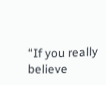“If you really believe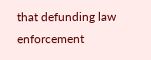that defunding law enforcement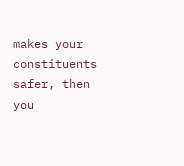makes your constituents safer, then you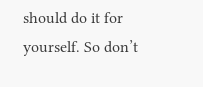should do it for yourself. So don’t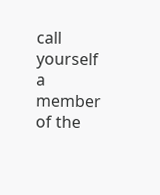call yourself a member of the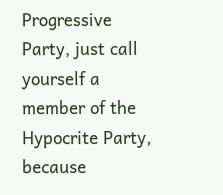Progressive Party, just call yourself a member of the Hypocrite Party, because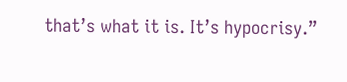that’s what it is. It’s hypocrisy.”